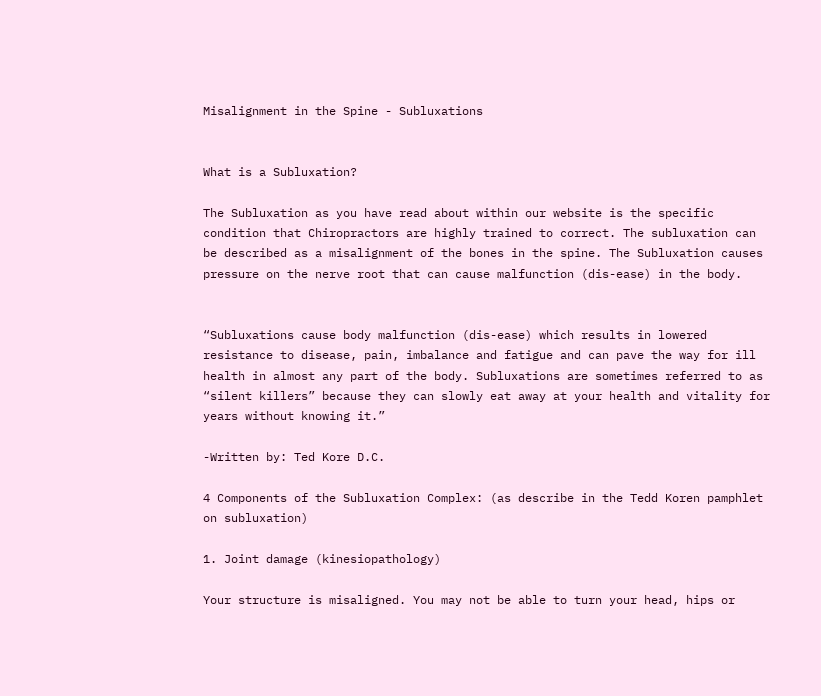Misalignment in the Spine - Subluxations


What is a Subluxation?

The Subluxation as you have read about within our website is the specific condition that Chiropractors are highly trained to correct. The subluxation can be described as a misalignment of the bones in the spine. The Subluxation causes pressure on the nerve root that can cause malfunction (dis-ease) in the body.


“Subluxations cause body malfunction (dis-ease) which results in lowered resistance to disease, pain, imbalance and fatigue and can pave the way for ill health in almost any part of the body. Subluxations are sometimes referred to as “silent killers” because they can slowly eat away at your health and vitality for years without knowing it.”

-Written by: Ted Kore D.C.

4 Components of the Subluxation Complex: (as describe in the Tedd Koren pamphlet on subluxation)

1. Joint damage (kinesiopathology)

Your structure is misaligned. You may not be able to turn your head, hips or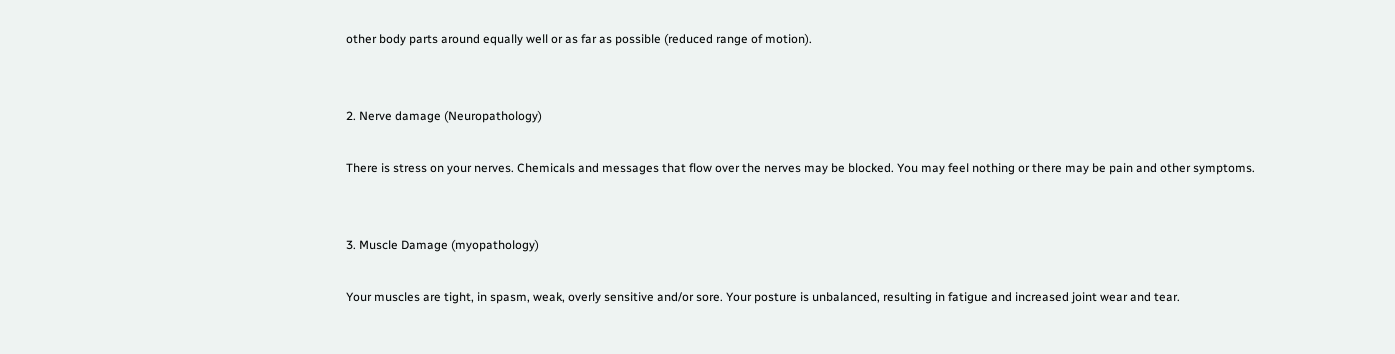other body parts around equally well or as far as possible (reduced range of motion).


2. Nerve damage (Neuropathology)

There is stress on your nerves. Chemicals and messages that flow over the nerves may be blocked. You may feel nothing or there may be pain and other symptoms.


3. Muscle Damage (myopathology)

Your muscles are tight, in spasm, weak, overly sensitive and/or sore. Your posture is unbalanced, resulting in fatigue and increased joint wear and tear.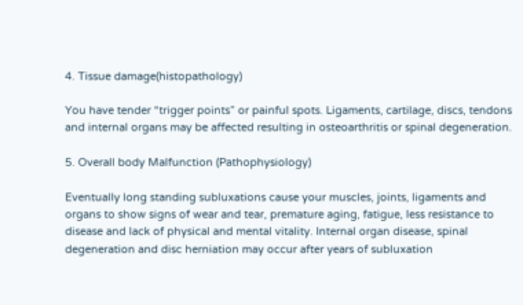4. Tissue damage(histopathology)

You have tender “trigger points” or painful spots. Ligaments, cartilage, discs, tendons and internal organs may be affected resulting in osteoarthritis or spinal degeneration.

5. Overall body Malfunction (Pathophysiology)

Eventually long standing subluxations cause your muscles, joints, ligaments and organs to show signs of wear and tear, premature aging, fatigue, less resistance to disease and lack of physical and mental vitality. Internal organ disease, spinal degeneration and disc herniation may occur after years of subluxation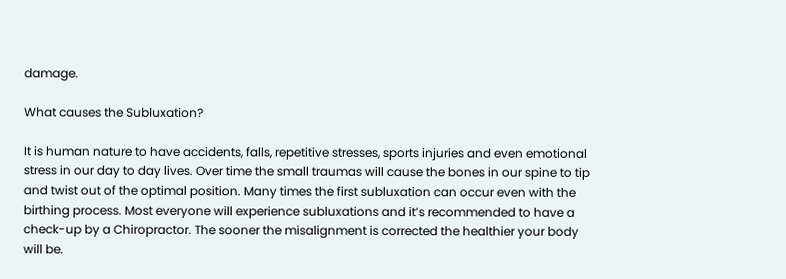damage.

What causes the Subluxation?

It is human nature to have accidents, falls, repetitive stresses, sports injuries and even emotional stress in our day to day lives. Over time the small traumas will cause the bones in our spine to tip and twist out of the optimal position. Many times the first subluxation can occur even with the birthing process. Most everyone will experience subluxations and it’s recommended to have a check-up by a Chiropractor. The sooner the misalignment is corrected the healthier your body will be.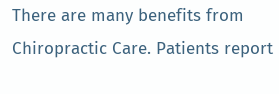There are many benefits from Chiropractic Care. Patients report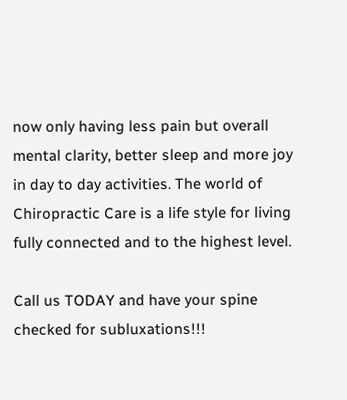now only having less pain but overall mental clarity, better sleep and more joy in day to day activities. The world of Chiropractic Care is a life style for living fully connected and to the highest level.

Call us TODAY and have your spine checked for subluxations!!!